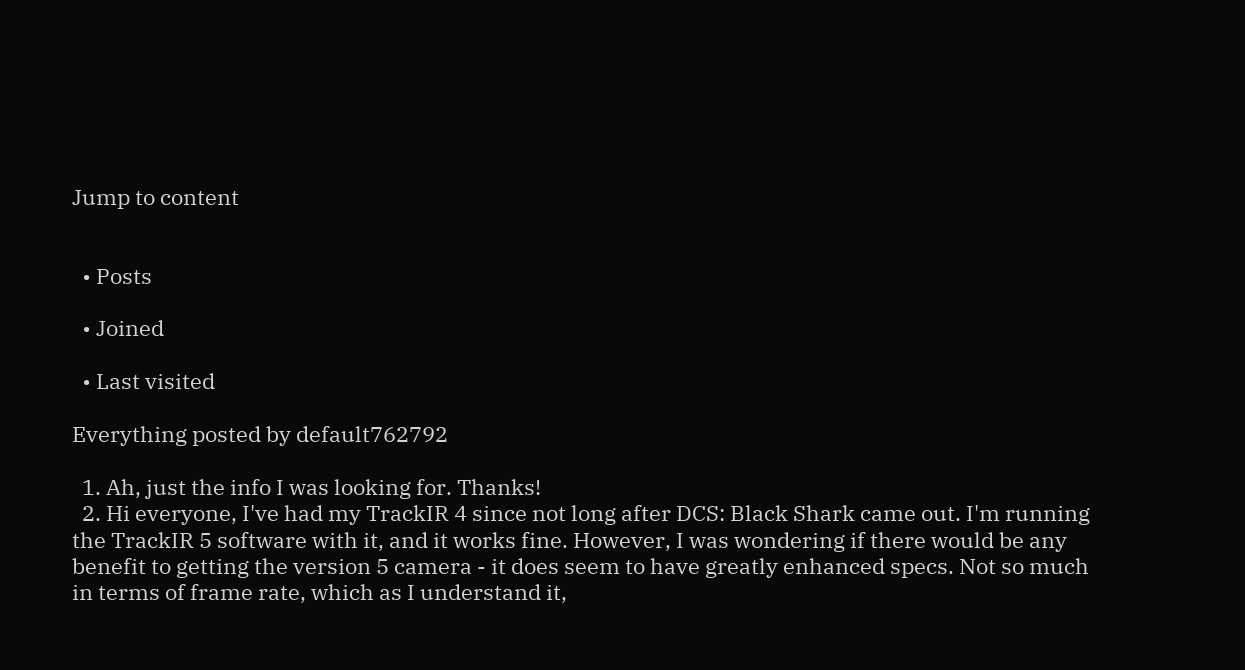Jump to content


  • Posts

  • Joined

  • Last visited

Everything posted by default762792

  1. Ah, just the info I was looking for. Thanks!
  2. Hi everyone, I've had my TrackIR 4 since not long after DCS: Black Shark came out. I'm running the TrackIR 5 software with it, and it works fine. However, I was wondering if there would be any benefit to getting the version 5 camera - it does seem to have greatly enhanced specs. Not so much in terms of frame rate, which as I understand it,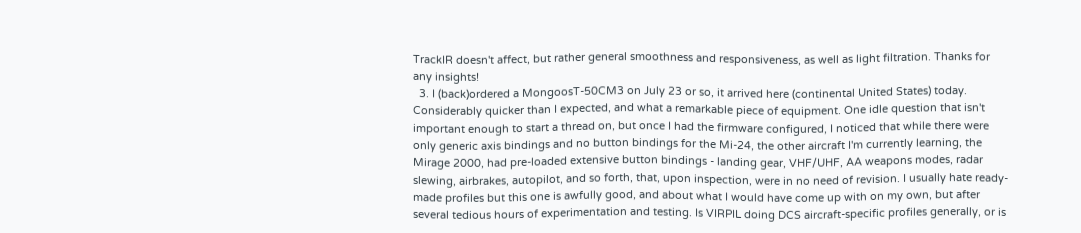TrackIR doesn't affect, but rather general smoothness and responsiveness, as well as light filtration. Thanks for any insights!
  3. I (back)ordered a MongoosT-50CM3 on July 23 or so, it arrived here (continental United States) today. Considerably quicker than I expected, and what a remarkable piece of equipment. One idle question that isn't important enough to start a thread on, but once I had the firmware configured, I noticed that while there were only generic axis bindings and no button bindings for the Mi-24, the other aircraft I'm currently learning, the Mirage 2000, had pre-loaded extensive button bindings - landing gear, VHF/UHF, AA weapons modes, radar slewing, airbrakes, autopilot, and so forth, that, upon inspection, were in no need of revision. I usually hate ready-made profiles but this one is awfully good, and about what I would have come up with on my own, but after several tedious hours of experimentation and testing. Is VIRPIL doing DCS aircraft-specific profiles generally, or is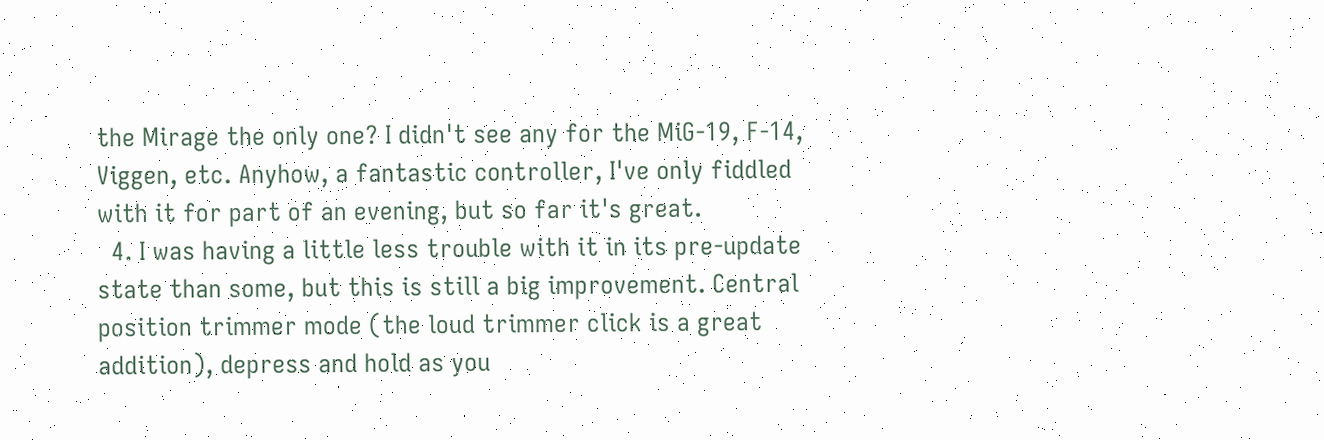the Mirage the only one? I didn't see any for the MiG-19, F-14, Viggen, etc. Anyhow, a fantastic controller, I've only fiddled with it for part of an evening, but so far it's great.
  4. I was having a little less trouble with it in its pre-update state than some, but this is still a big improvement. Central position trimmer mode (the loud trimmer click is a great addition), depress and hold as you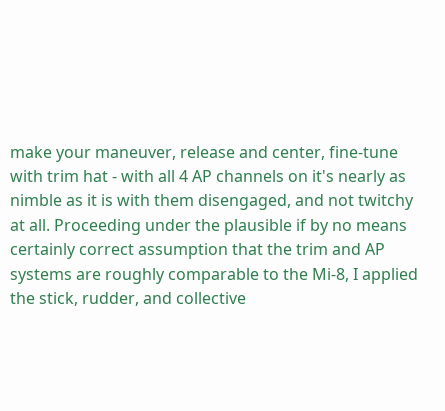make your maneuver, release and center, fine-tune with trim hat - with all 4 AP channels on it's nearly as nimble as it is with them disengaged, and not twitchy at all. Proceeding under the plausible if by no means certainly correct assumption that the trim and AP systems are roughly comparable to the Mi-8, I applied the stick, rudder, and collective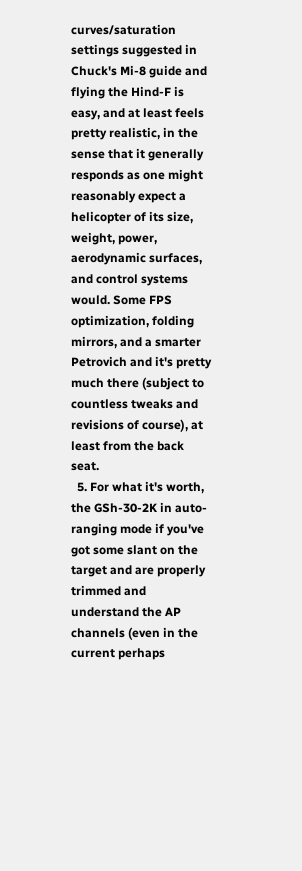curves/saturation settings suggested in Chuck's Mi-8 guide and flying the Hind-F is easy, and at least feels pretty realistic, in the sense that it generally responds as one might reasonably expect a helicopter of its size, weight, power, aerodynamic surfaces, and control systems would. Some FPS optimization, folding mirrors, and a smarter Petrovich and it's pretty much there (subject to countless tweaks and revisions of course), at least from the back seat.
  5. For what it's worth, the GSh-30-2K in auto-ranging mode if you've got some slant on the target and are properly trimmed and understand the AP channels (even in the current perhaps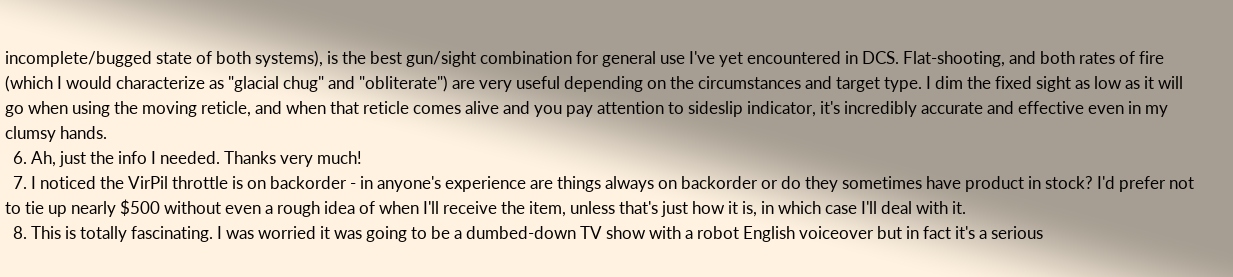incomplete/bugged state of both systems), is the best gun/sight combination for general use I've yet encountered in DCS. Flat-shooting, and both rates of fire (which I would characterize as "glacial chug" and "obliterate") are very useful depending on the circumstances and target type. I dim the fixed sight as low as it will go when using the moving reticle, and when that reticle comes alive and you pay attention to sideslip indicator, it's incredibly accurate and effective even in my clumsy hands.
  6. Ah, just the info I needed. Thanks very much!
  7. I noticed the VirPil throttle is on backorder - in anyone's experience are things always on backorder or do they sometimes have product in stock? I'd prefer not to tie up nearly $500 without even a rough idea of when I'll receive the item, unless that's just how it is, in which case I'll deal with it.
  8. This is totally fascinating. I was worried it was going to be a dumbed-down TV show with a robot English voiceover but in fact it's a serious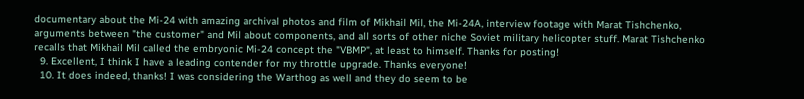documentary about the Mi-24 with amazing archival photos and film of Mikhail Mil, the Mi-24A, interview footage with Marat Tishchenko, arguments between "the customer" and Mil about components, and all sorts of other niche Soviet military helicopter stuff. Marat Tishchenko recalls that Mikhail Mil called the embryonic Mi-24 concept the "VBMP", at least to himself. Thanks for posting!
  9. Excellent, I think I have a leading contender for my throttle upgrade. Thanks everyone!
  10. It does indeed, thanks! I was considering the Warthog as well and they do seem to be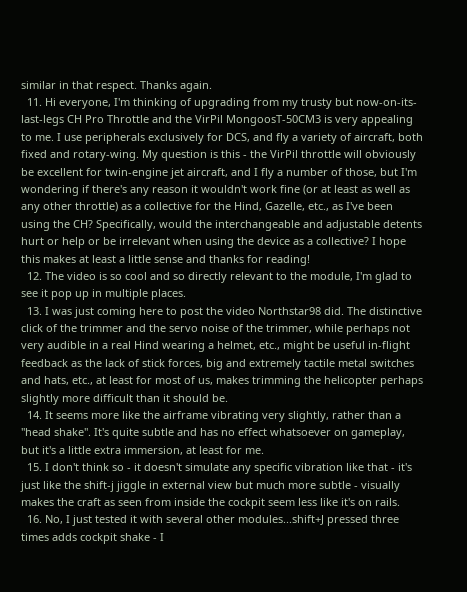similar in that respect. Thanks again.
  11. Hi everyone, I'm thinking of upgrading from my trusty but now-on-its-last-legs CH Pro Throttle and the VirPil MongoosT-50CM3 is very appealing to me. I use peripherals exclusively for DCS, and fly a variety of aircraft, both fixed and rotary-wing. My question is this - the VirPil throttle will obviously be excellent for twin-engine jet aircraft, and I fly a number of those, but I'm wondering if there's any reason it wouldn't work fine (or at least as well as any other throttle) as a collective for the Hind, Gazelle, etc., as I've been using the CH? Specifically, would the interchangeable and adjustable detents hurt or help or be irrelevant when using the device as a collective? I hope this makes at least a little sense and thanks for reading!
  12. The video is so cool and so directly relevant to the module, I'm glad to see it pop up in multiple places.
  13. I was just coming here to post the video Northstar98 did. The distinctive click of the trimmer and the servo noise of the trimmer, while perhaps not very audible in a real Hind wearing a helmet, etc., might be useful in-flight feedback as the lack of stick forces, big and extremely tactile metal switches and hats, etc., at least for most of us, makes trimming the helicopter perhaps slightly more difficult than it should be.
  14. It seems more like the airframe vibrating very slightly, rather than a "head shake". It's quite subtle and has no effect whatsoever on gameplay, but it's a little extra immersion, at least for me.
  15. I don't think so - it doesn't simulate any specific vibration like that - it's just like the shift-j jiggle in external view but much more subtle - visually makes the craft as seen from inside the cockpit seem less like it's on rails.
  16. No, I just tested it with several other modules...shift+J pressed three times adds cockpit shake - I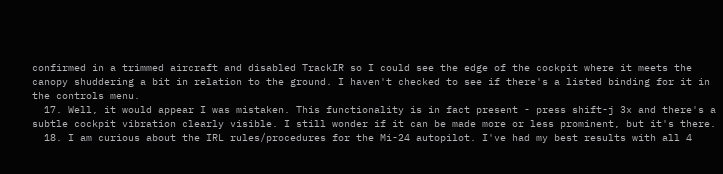confirmed in a trimmed aircraft and disabled TrackIR so I could see the edge of the cockpit where it meets the canopy shuddering a bit in relation to the ground. I haven't checked to see if there's a listed binding for it in the controls menu.
  17. Well, it would appear I was mistaken. This functionality is in fact present - press shift-j 3x and there's a subtle cockpit vibration clearly visible. I still wonder if it can be made more or less prominent, but it's there.
  18. I am curious about the IRL rules/procedures for the Mi-24 autopilot. I've had my best results with all 4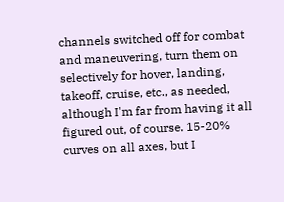channels switched off for combat and maneuvering, turn them on selectively for hover, landing, takeoff, cruise, etc., as needed, although I'm far from having it all figured out, of course. 15-20% curves on all axes, but I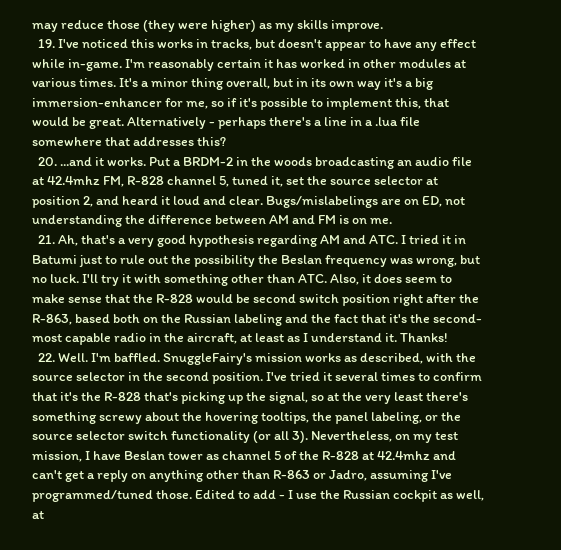may reduce those (they were higher) as my skills improve.
  19. I've noticed this works in tracks, but doesn't appear to have any effect while in-game. I'm reasonably certain it has worked in other modules at various times. It's a minor thing overall, but in its own way it's a big immersion-enhancer for me, so if it's possible to implement this, that would be great. Alternatively - perhaps there's a line in a .lua file somewhere that addresses this?
  20. ...and it works. Put a BRDM-2 in the woods broadcasting an audio file at 42.4mhz FM, R-828 channel 5, tuned it, set the source selector at position 2, and heard it loud and clear. Bugs/mislabelings are on ED, not understanding the difference between AM and FM is on me.
  21. Ah, that's a very good hypothesis regarding AM and ATC. I tried it in Batumi just to rule out the possibility the Beslan frequency was wrong, but no luck. I'll try it with something other than ATC. Also, it does seem to make sense that the R-828 would be second switch position right after the R-863, based both on the Russian labeling and the fact that it's the second-most capable radio in the aircraft, at least as I understand it. Thanks!
  22. Well. I'm baffled. SnuggleFairy's mission works as described, with the source selector in the second position. I've tried it several times to confirm that it's the R-828 that's picking up the signal, so at the very least there's something screwy about the hovering tooltips, the panel labeling, or the source selector switch functionality (or all 3). Nevertheless, on my test mission, I have Beslan tower as channel 5 of the R-828 at 42.4mhz and can't get a reply on anything other than R-863 or Jadro, assuming I've programmed/tuned those. Edited to add - I use the Russian cockpit as well, at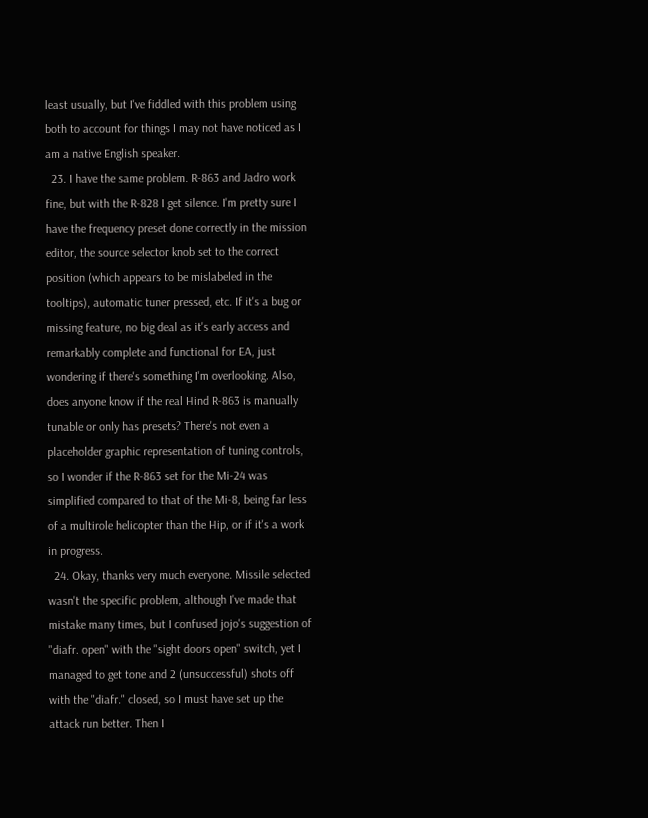least usually, but I've fiddled with this problem using both to account for things I may not have noticed as I am a native English speaker.
  23. I have the same problem. R-863 and Jadro work fine, but with the R-828 I get silence. I'm pretty sure I have the frequency preset done correctly in the mission editor, the source selector knob set to the correct position (which appears to be mislabeled in the tooltips), automatic tuner pressed, etc. If it's a bug or missing feature, no big deal as it's early access and remarkably complete and functional for EA, just wondering if there's something I'm overlooking. Also, does anyone know if the real Hind R-863 is manually tunable or only has presets? There's not even a placeholder graphic representation of tuning controls, so I wonder if the R-863 set for the Mi-24 was simplified compared to that of the Mi-8, being far less of a multirole helicopter than the Hip, or if it's a work in progress.
  24. Okay, thanks very much everyone. Missile selected wasn't the specific problem, although I've made that mistake many times, but I confused jojo's suggestion of "diafr. open" with the "sight doors open" switch, yet I managed to get tone and 2 (unsuccessful) shots off with the "diafr." closed, so I must have set up the attack run better. Then I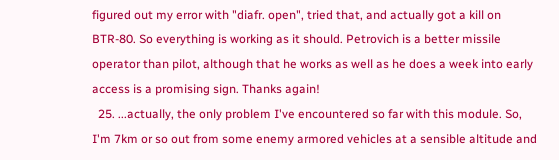figured out my error with "diafr. open", tried that, and actually got a kill on BTR-80. So everything is working as it should. Petrovich is a better missile operator than pilot, although that he works as well as he does a week into early access is a promising sign. Thanks again!
  25. ...actually, the only problem I've encountered so far with this module. So, I'm 7km or so out from some enemy armored vehicles at a sensible altitude and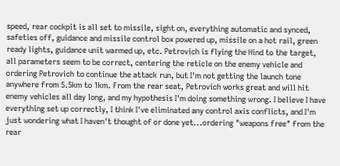speed, rear cockpit is all set to missile, sight on, everything automatic and synced, safeties off, guidance and missile control box powered up, missile on a hot rail, green ready lights, guidance unit warmed up, etc. Petrovich is flying the Hind to the target, all parameters seem to be correct, centering the reticle on the enemy vehicle and ordering Petrovich to continue the attack run, but I'm not getting the launch tone anywhere from 5.5km to 1km. From the rear seat, Petrovich works great and will hit enemy vehicles all day long, and my hypothesis I'm doing something wrong. I believe I have everything set up correctly, I think I've eliminated any control axis conflicts, and I'm just wondering what I haven't thought of or done yet...ordering "weapons free" from the rear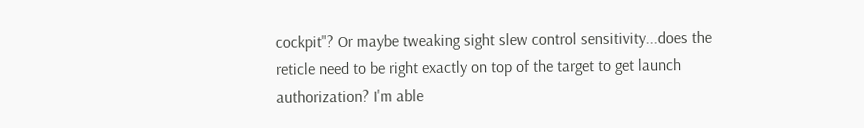cockpit"? Or maybe tweaking sight slew control sensitivity...does the reticle need to be right exactly on top of the target to get launch authorization? I'm able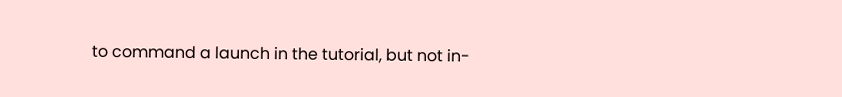to command a launch in the tutorial, but not in-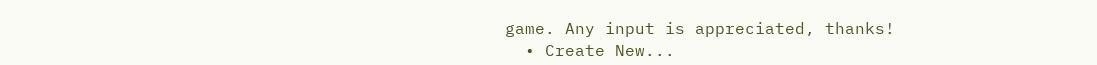game. Any input is appreciated, thanks!
  • Create New...